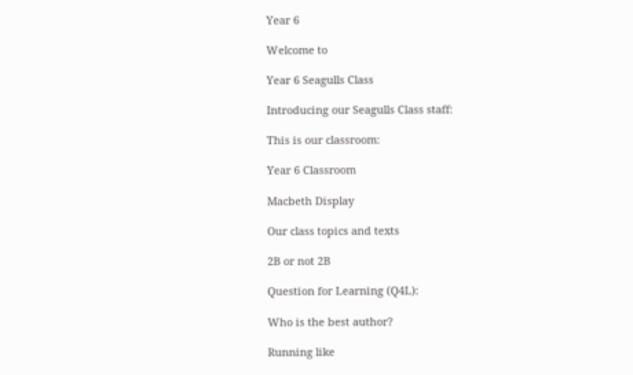Year 6

Welcome to

Year 6 Seagulls Class

Introducing our Seagulls Class staff:

This is our classroom:

Year 6 Classroom

Macbeth Display

Our class topics and texts

2B or not 2B

Question for Learning (Q4L):

Who is the best author?

Running like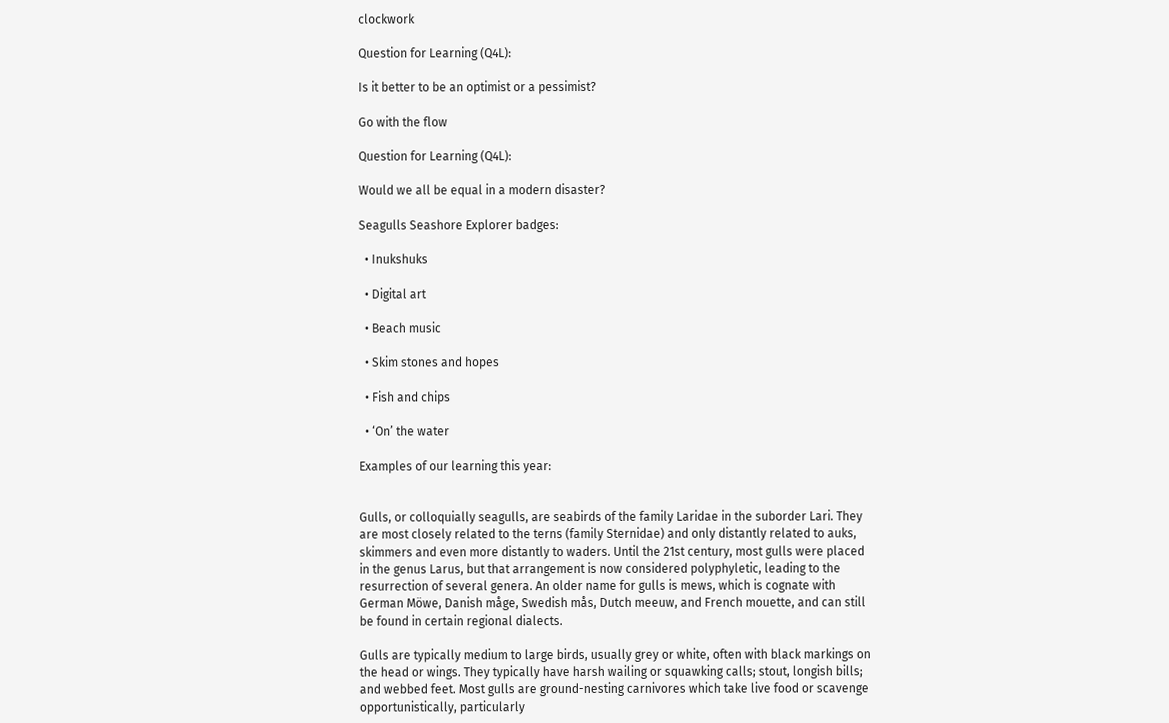clockwork

Question for Learning (Q4L):

Is it better to be an optimist or a pessimist?

Go with the flow

Question for Learning (Q4L):

Would we all be equal in a modern disaster?

Seagulls Seashore Explorer badges:

  • Inukshuks

  • Digital art

  • Beach music

  • Skim stones and hopes

  • Fish and chips

  • ‘On’ the water

Examples of our learning this year:


Gulls, or colloquially seagulls, are seabirds of the family Laridae in the suborder Lari. They are most closely related to the terns (family Sternidae) and only distantly related to auks, skimmers and even more distantly to waders. Until the 21st century, most gulls were placed in the genus Larus, but that arrangement is now considered polyphyletic, leading to the resurrection of several genera. An older name for gulls is mews, which is cognate with German Möwe, Danish måge, Swedish mås, Dutch meeuw, and French mouette, and can still be found in certain regional dialects.

Gulls are typically medium to large birds, usually grey or white, often with black markings on the head or wings. They typically have harsh wailing or squawking calls; stout, longish bills; and webbed feet. Most gulls are ground-nesting carnivores which take live food or scavenge opportunistically, particularly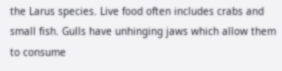the Larus species. Live food often includes crabs and small fish. Gulls have unhinging jaws which allow them to consume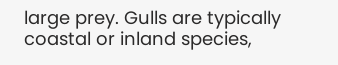large prey. Gulls are typically coastal or inland species,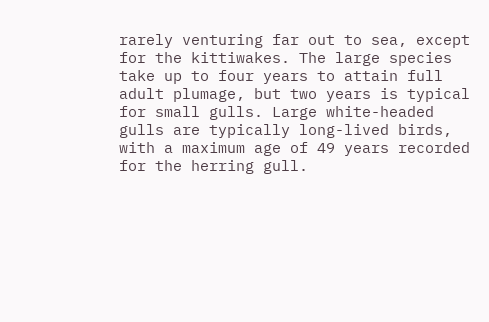rarely venturing far out to sea, except for the kittiwakes. The large species take up to four years to attain full adult plumage, but two years is typical for small gulls. Large white-headed gulls are typically long-lived birds, with a maximum age of 49 years recorded for the herring gull.